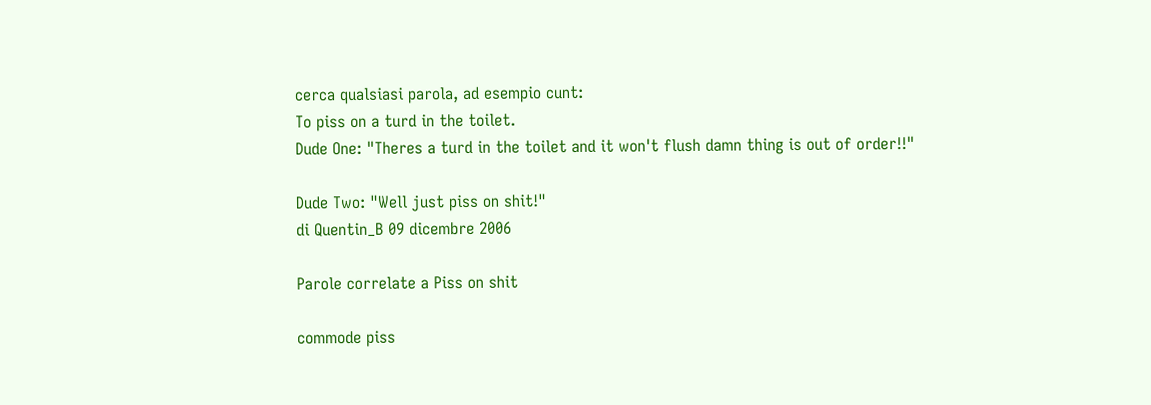cerca qualsiasi parola, ad esempio cunt:
To piss on a turd in the toilet.
Dude One: "Theres a turd in the toilet and it won't flush damn thing is out of order!!"

Dude Two: "Well just piss on shit!"
di Quentin_B 09 dicembre 2006

Parole correlate a Piss on shit

commode piss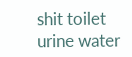shit toilet urine water